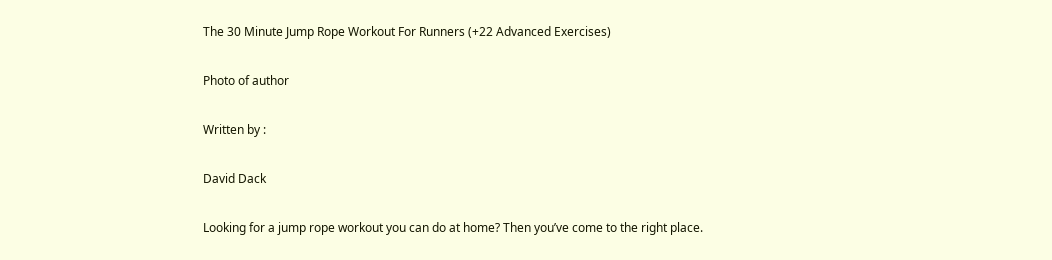The 30 Minute Jump Rope Workout For Runners (+22 Advanced Exercises)

Photo of author

Written by :

David Dack

Looking for a jump rope workout you can do at home? Then you’ve come to the right place.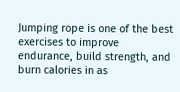Jumping rope is one of the best exercises to improve endurance, build strength, and burn calories in as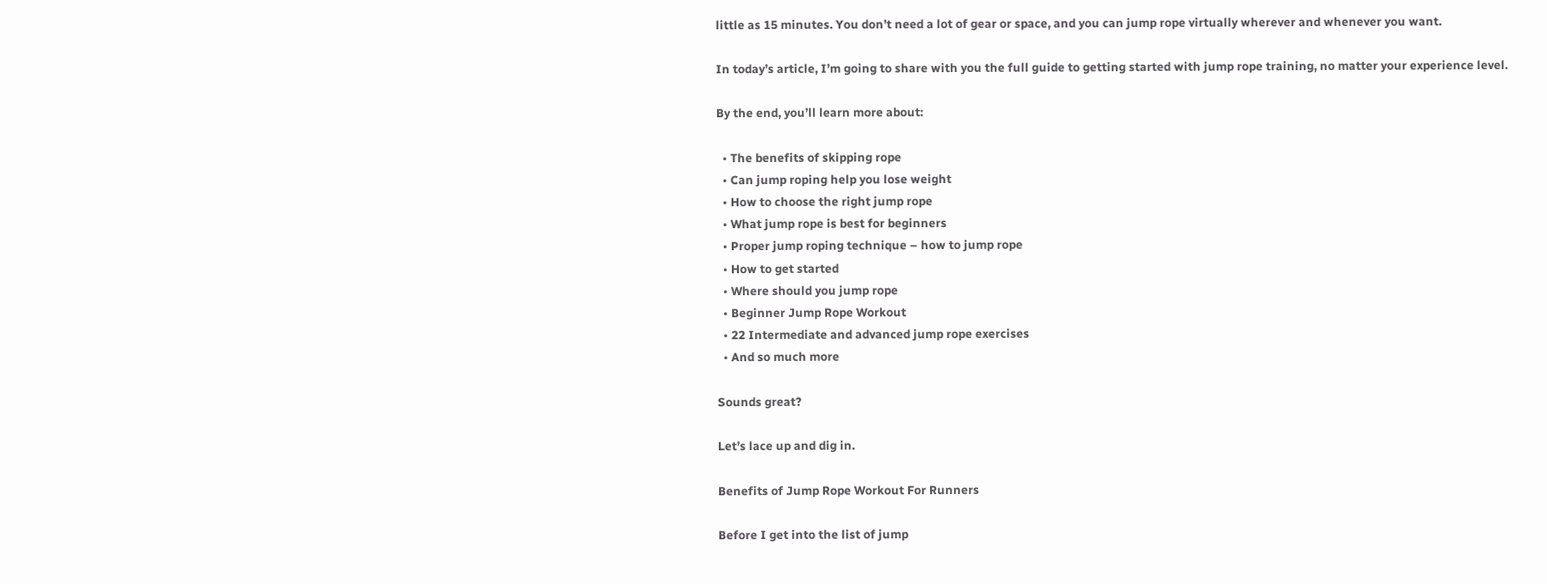little as 15 minutes. You don’t need a lot of gear or space, and you can jump rope virtually wherever and whenever you want.

In today’s article, I’m going to share with you the full guide to getting started with jump rope training, no matter your experience level.

By the end, you’ll learn more about:

  • The benefits of skipping rope
  • Can jump roping help you lose weight
  • How to choose the right jump rope
  • What jump rope is best for beginners
  • Proper jump roping technique – how to jump rope
  • How to get started
  • Where should you jump rope
  • Beginner Jump Rope Workout
  • 22 Intermediate and advanced jump rope exercises
  • And so much more

Sounds great?

Let’s lace up and dig in.

Benefits of Jump Rope Workout For Runners

Before I get into the list of jump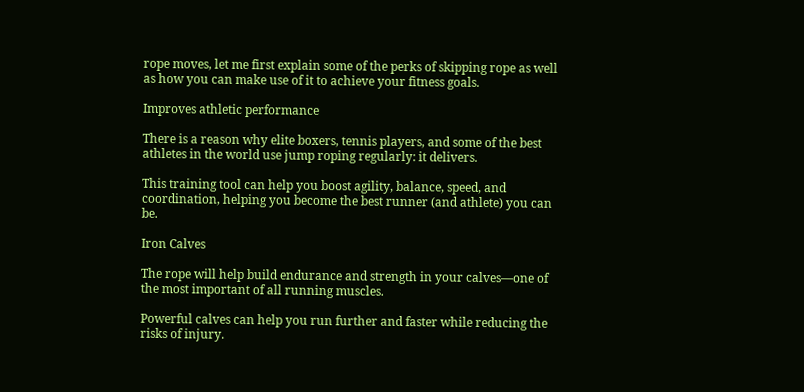rope moves, let me first explain some of the perks of skipping rope as well as how you can make use of it to achieve your fitness goals.

Improves athletic performance

There is a reason why elite boxers, tennis players, and some of the best athletes in the world use jump roping regularly: it delivers.

This training tool can help you boost agility, balance, speed, and coordination, helping you become the best runner (and athlete) you can be.

Iron Calves

The rope will help build endurance and strength in your calves—one of the most important of all running muscles.

Powerful calves can help you run further and faster while reducing the risks of injury.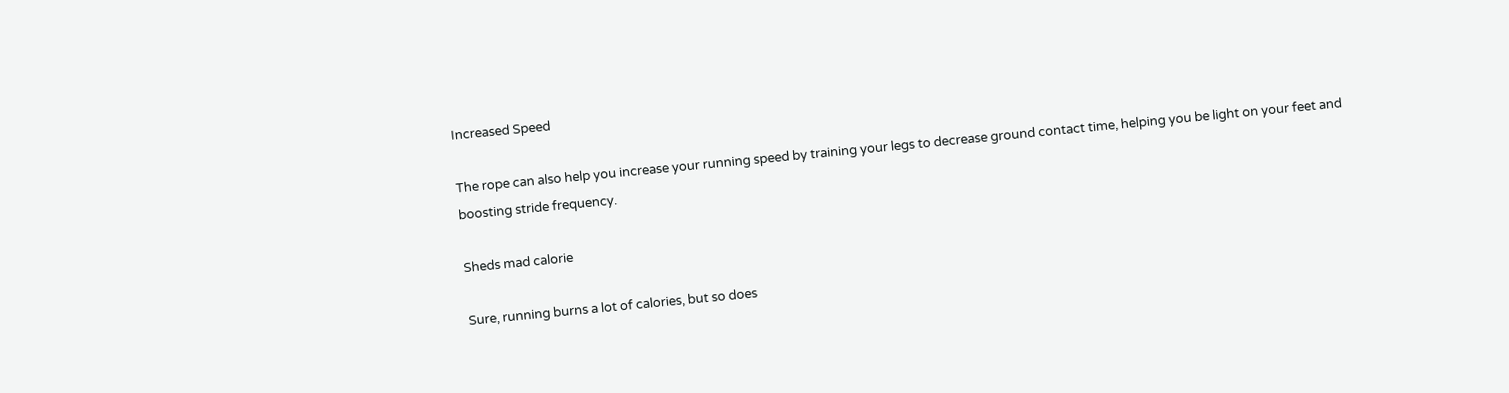Increased Speed

The rope can also help you increase your running speed by training your legs to decrease ground contact time, helping you be light on your feet and boosting stride frequency.

Sheds mad calorie

Sure, running burns a lot of calories, but so does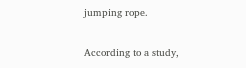jumping rope.

According to a study,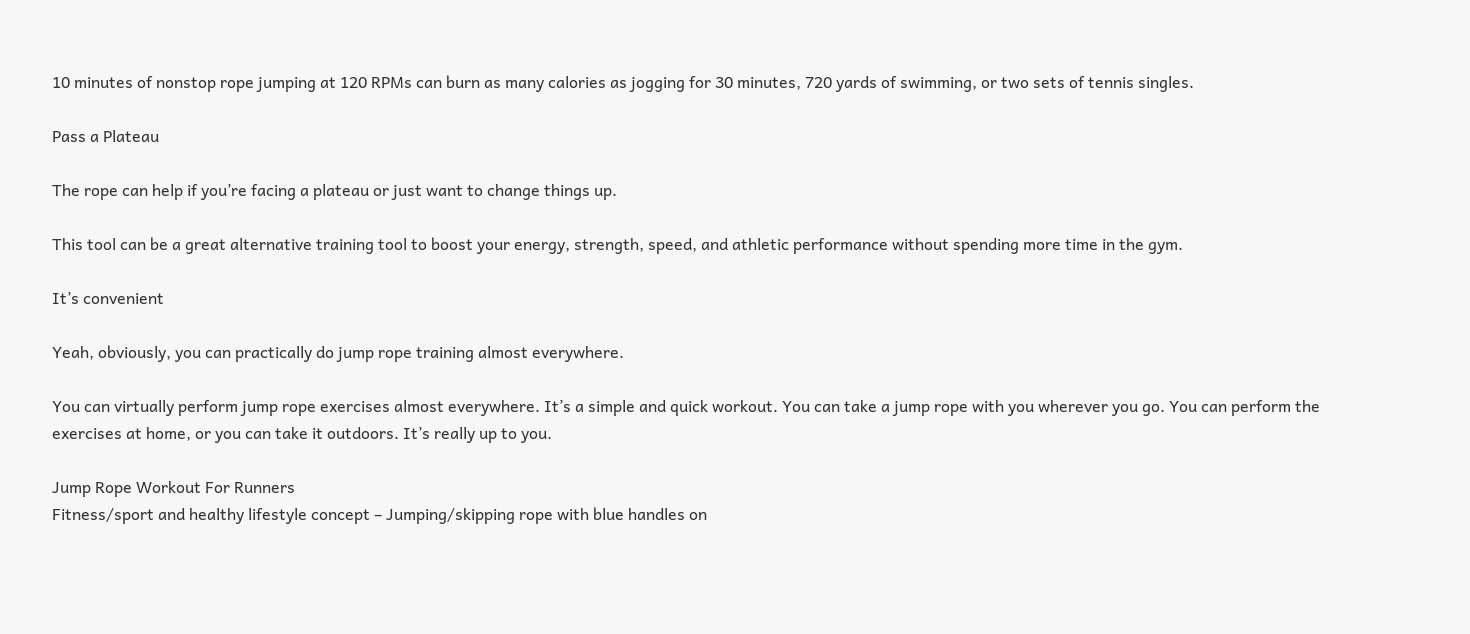10 minutes of nonstop rope jumping at 120 RPMs can burn as many calories as jogging for 30 minutes, 720 yards of swimming, or two sets of tennis singles.

Pass a Plateau

The rope can help if you’re facing a plateau or just want to change things up.

This tool can be a great alternative training tool to boost your energy, strength, speed, and athletic performance without spending more time in the gym.

It’s convenient

Yeah, obviously, you can practically do jump rope training almost everywhere.

You can virtually perform jump rope exercises almost everywhere. It’s a simple and quick workout. You can take a jump rope with you wherever you go. You can perform the exercises at home, or you can take it outdoors. It’s really up to you.

Jump Rope Workout For Runners
Fitness/sport and healthy lifestyle concept – Jumping/skipping rope with blue handles on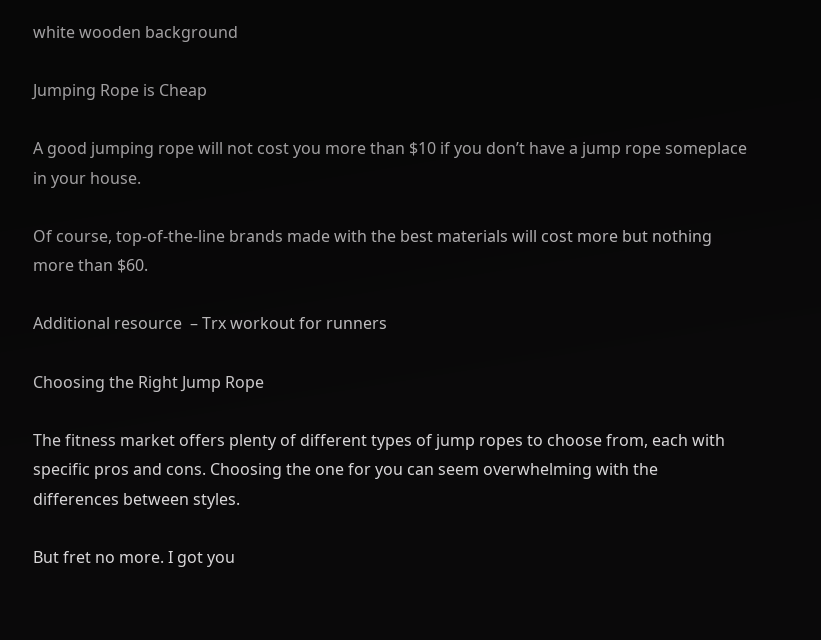white wooden background

Jumping Rope is Cheap

A good jumping rope will not cost you more than $10 if you don’t have a jump rope someplace in your house.

Of course, top-of-the-line brands made with the best materials will cost more but nothing more than $60.

Additional resource  – Trx workout for runners

Choosing the Right Jump Rope

The fitness market offers plenty of different types of jump ropes to choose from, each with specific pros and cons. Choosing the one for you can seem overwhelming with the differences between styles.

But fret no more. I got you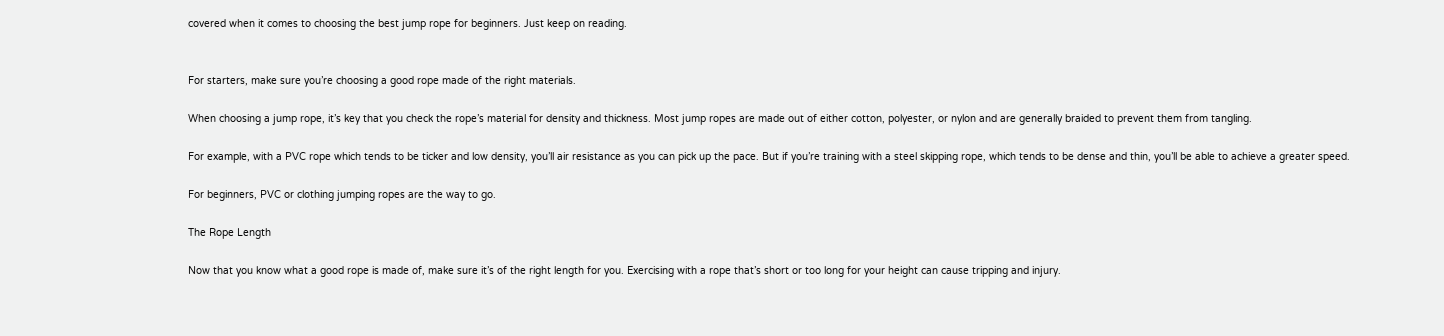covered when it comes to choosing the best jump rope for beginners. Just keep on reading.


For starters, make sure you’re choosing a good rope made of the right materials.

When choosing a jump rope, it’s key that you check the rope’s material for density and thickness. Most jump ropes are made out of either cotton, polyester, or nylon and are generally braided to prevent them from tangling.

For example, with a PVC rope which tends to be ticker and low density, you’ll air resistance as you can pick up the pace. But if you’re training with a steel skipping rope, which tends to be dense and thin, you’ll be able to achieve a greater speed.

For beginners, PVC or clothing jumping ropes are the way to go.

The Rope Length

Now that you know what a good rope is made of, make sure it’s of the right length for you. Exercising with a rope that’s short or too long for your height can cause tripping and injury.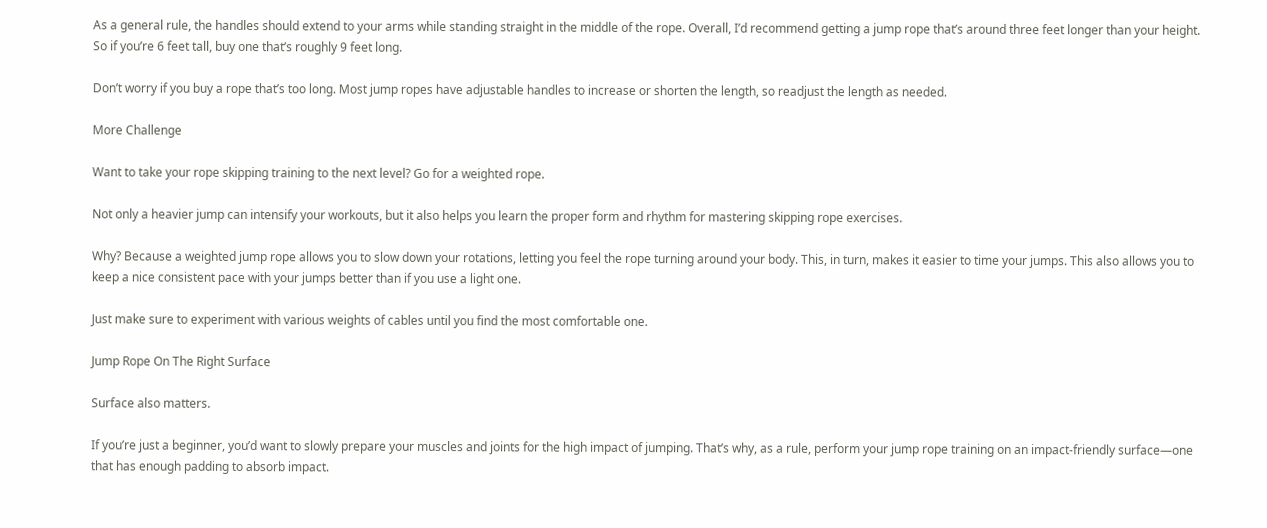As a general rule, the handles should extend to your arms while standing straight in the middle of the rope. Overall, I’d recommend getting a jump rope that’s around three feet longer than your height. So if you’re 6 feet tall, buy one that’s roughly 9 feet long.

Don’t worry if you buy a rope that’s too long. Most jump ropes have adjustable handles to increase or shorten the length, so readjust the length as needed.

More Challenge

Want to take your rope skipping training to the next level? Go for a weighted rope.

Not only a heavier jump can intensify your workouts, but it also helps you learn the proper form and rhythm for mastering skipping rope exercises.

Why? Because a weighted jump rope allows you to slow down your rotations, letting you feel the rope turning around your body. This, in turn, makes it easier to time your jumps. This also allows you to keep a nice consistent pace with your jumps better than if you use a light one.

Just make sure to experiment with various weights of cables until you find the most comfortable one.

Jump Rope On The Right Surface

Surface also matters.

If you’re just a beginner, you’d want to slowly prepare your muscles and joints for the high impact of jumping. That’s why, as a rule, perform your jump rope training on an impact-friendly surface—one that has enough padding to absorb impact.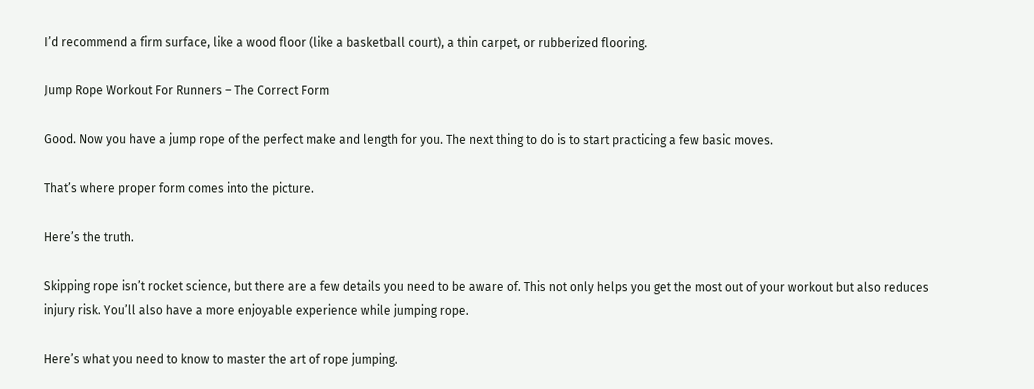I’d recommend a firm surface, like a wood floor (like a basketball court), a thin carpet, or rubberized flooring.

Jump Rope Workout For Runners – The Correct Form

Good. Now you have a jump rope of the perfect make and length for you. The next thing to do is to start practicing a few basic moves.

That’s where proper form comes into the picture.

Here’s the truth.

Skipping rope isn’t rocket science, but there are a few details you need to be aware of. This not only helps you get the most out of your workout but also reduces injury risk. You’ll also have a more enjoyable experience while jumping rope.

Here’s what you need to know to master the art of rope jumping.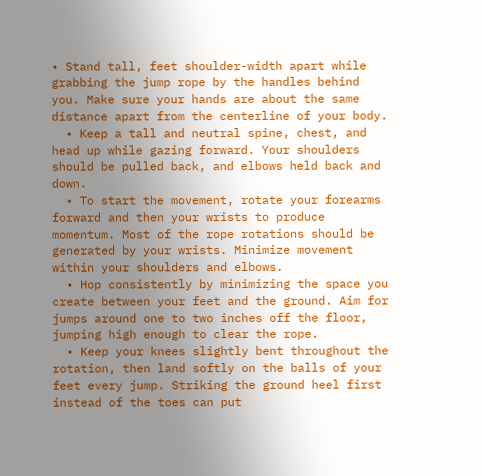• Stand tall, feet shoulder-width apart while grabbing the jump rope by the handles behind you. Make sure your hands are about the same distance apart from the centerline of your body.
  • Keep a tall and neutral spine, chest, and head up while gazing forward. Your shoulders should be pulled back, and elbows held back and down.
  • To start the movement, rotate your forearms forward and then your wrists to produce momentum. Most of the rope rotations should be generated by your wrists. Minimize movement within your shoulders and elbows.
  • Hop consistently by minimizing the space you create between your feet and the ground. Aim for jumps around one to two inches off the floor, jumping high enough to clear the rope.
  • Keep your knees slightly bent throughout the rotation, then land softly on the balls of your feet every jump. Striking the ground heel first instead of the toes can put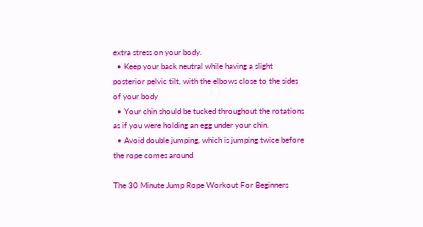extra stress on your body.
  • Keep your back neutral while having a slight posterior pelvic tilt, with the elbows close to the sides of your body
  • Your chin should be tucked throughout the rotations as if you were holding an egg under your chin.
  • Avoid double jumping, which is jumping twice before the rope comes around

The 30 Minute Jump Rope Workout For Beginners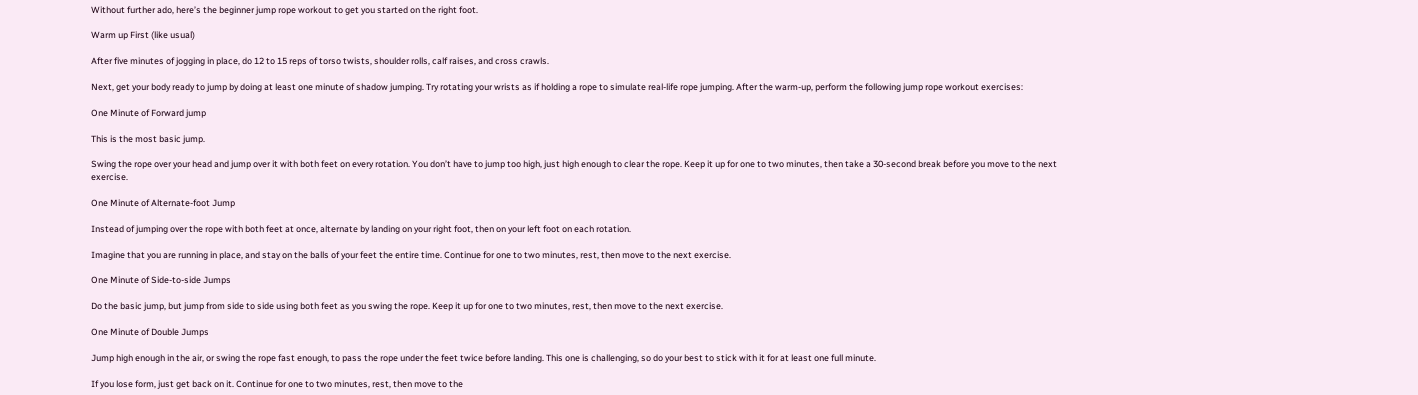Without further ado, here’s the beginner jump rope workout to get you started on the right foot.

Warm up First (like usual)

After five minutes of jogging in place, do 12 to 15 reps of torso twists, shoulder rolls, calf raises, and cross crawls.

Next, get your body ready to jump by doing at least one minute of shadow jumping. Try rotating your wrists as if holding a rope to simulate real-life rope jumping. After the warm-up, perform the following jump rope workout exercises:

One Minute of Forward jump

This is the most basic jump.

Swing the rope over your head and jump over it with both feet on every rotation. You don’t have to jump too high, just high enough to clear the rope. Keep it up for one to two minutes, then take a 30-second break before you move to the next exercise.

One Minute of Alternate-foot Jump

Instead of jumping over the rope with both feet at once, alternate by landing on your right foot, then on your left foot on each rotation.

Imagine that you are running in place, and stay on the balls of your feet the entire time. Continue for one to two minutes, rest, then move to the next exercise.

One Minute of Side-to-side Jumps

Do the basic jump, but jump from side to side using both feet as you swing the rope. Keep it up for one to two minutes, rest, then move to the next exercise.

One Minute of Double Jumps

Jump high enough in the air, or swing the rope fast enough, to pass the rope under the feet twice before landing. This one is challenging, so do your best to stick with it for at least one full minute.

If you lose form, just get back on it. Continue for one to two minutes, rest, then move to the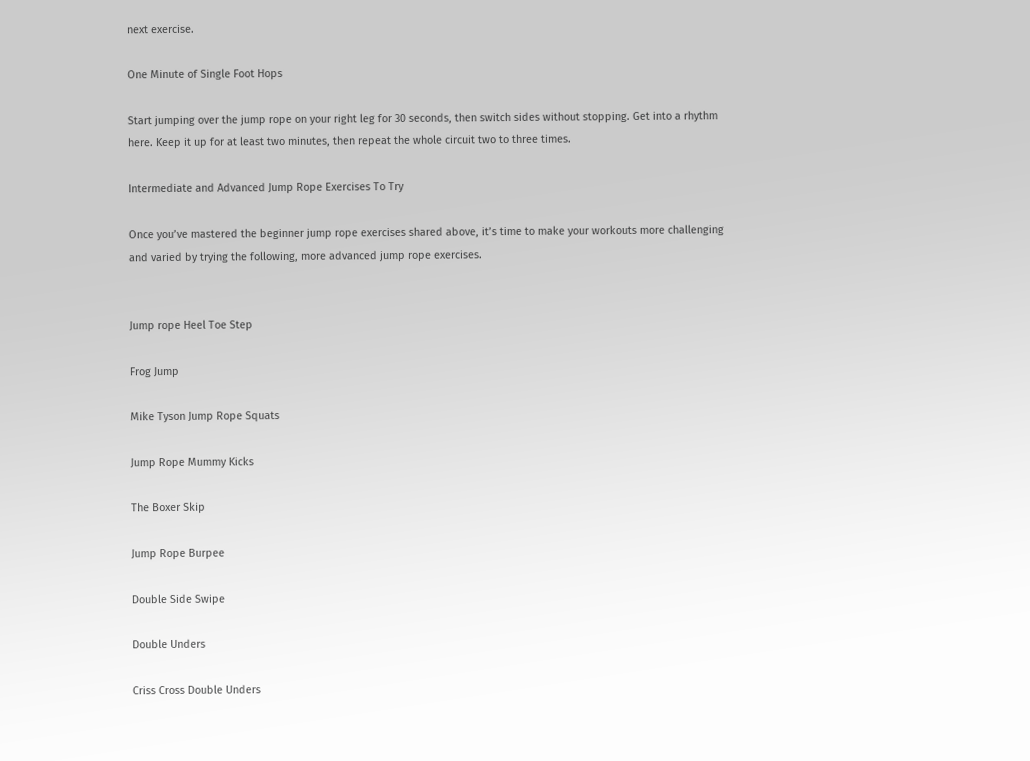next exercise.

One Minute of Single Foot Hops

Start jumping over the jump rope on your right leg for 30 seconds, then switch sides without stopping. Get into a rhythm here. Keep it up for at least two minutes, then repeat the whole circuit two to three times.

Intermediate and Advanced Jump Rope Exercises To Try

Once you’ve mastered the beginner jump rope exercises shared above, it’s time to make your workouts more challenging and varied by trying the following, more advanced jump rope exercises.


Jump rope Heel Toe Step

Frog Jump

Mike Tyson Jump Rope Squats

Jump Rope Mummy Kicks

The Boxer Skip

Jump Rope Burpee

Double Side Swipe

Double Unders

Criss Cross Double Unders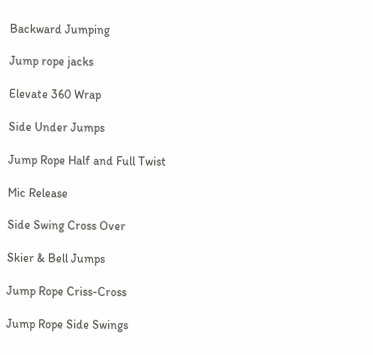Backward Jumping

Jump rope jacks

Elevate 360 Wrap

Side Under Jumps

Jump Rope Half and Full Twist

Mic Release

Side Swing Cross Over

Skier & Bell Jumps

Jump Rope Criss-Cross

Jump Rope Side Swings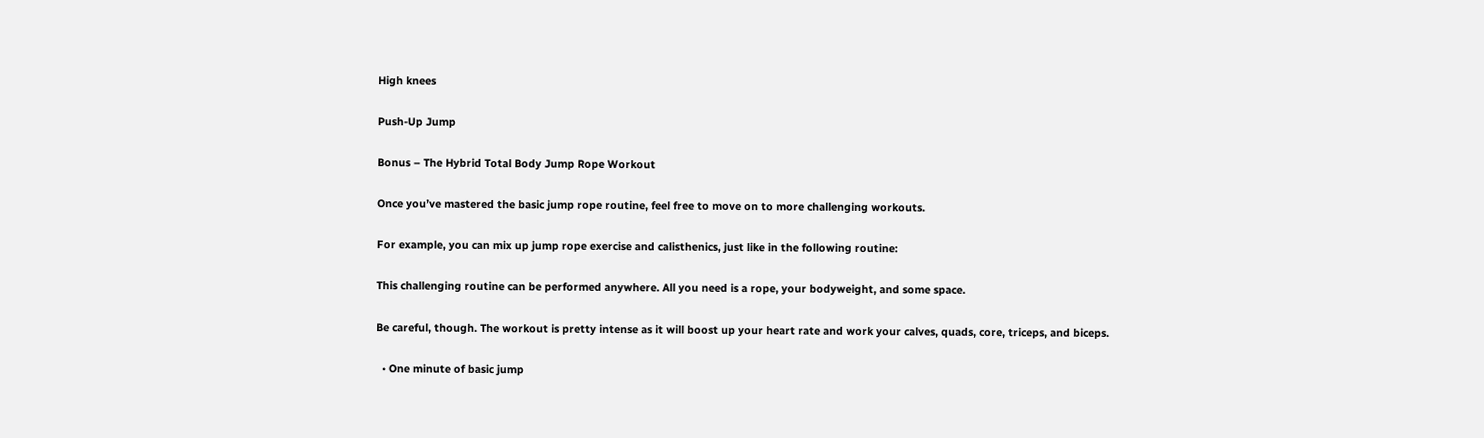High knees

Push-Up Jump

Bonus – The Hybrid Total Body Jump Rope Workout

Once you’ve mastered the basic jump rope routine, feel free to move on to more challenging workouts.

For example, you can mix up jump rope exercise and calisthenics, just like in the following routine:

This challenging routine can be performed anywhere. All you need is a rope, your bodyweight, and some space.

Be careful, though. The workout is pretty intense as it will boost up your heart rate and work your calves, quads, core, triceps, and biceps.

  • One minute of basic jump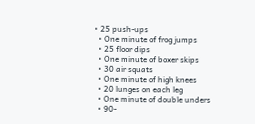• 25 push-ups
  • One minute of frog jumps
  • 25 floor dips
  • One minute of boxer skips
  • 30 air squats
  • One minute of high knees
  • 20 lunges on each leg
  • One minute of double unders
  • 90-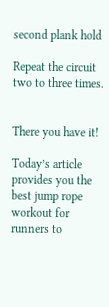second plank hold

Repeat the circuit two to three times.


There you have it!

Today’s article provides you the best jump rope workout for runners to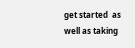get started  as well as taking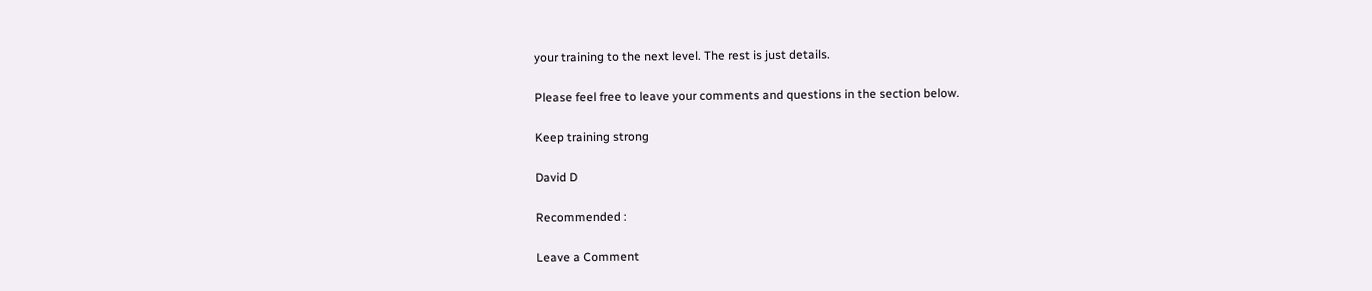your training to the next level. The rest is just details.

Please feel free to leave your comments and questions in the section below.

Keep training strong

David D

Recommended :

Leave a Comment